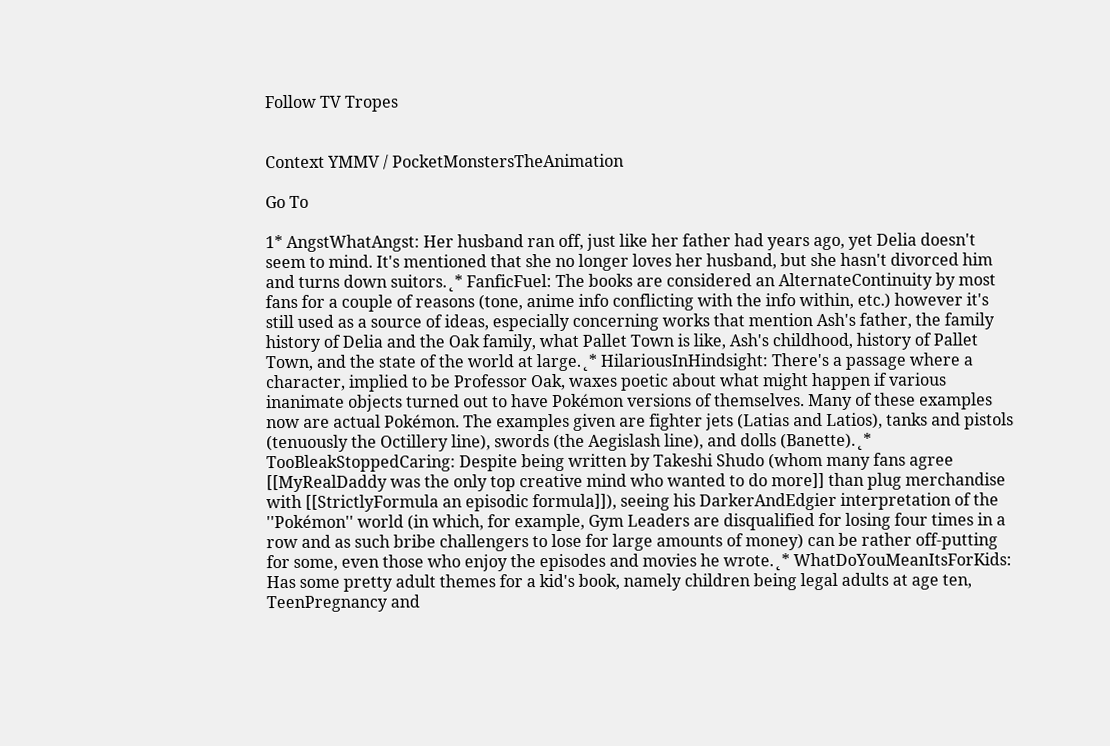Follow TV Tropes


Context YMMV / PocketMonstersTheAnimation

Go To

1* AngstWhatAngst: Her husband ran off, just like her father had years ago, yet Delia doesn't seem to mind. It's mentioned that she no longer loves her husband, but she hasn't divorced him and turns down suitors.˛* FanficFuel: The books are considered an AlternateContinuity by most fans for a couple of reasons (tone, anime info conflicting with the info within, etc.) however it's still used as a source of ideas, especially concerning works that mention Ash's father, the family history of Delia and the Oak family, what Pallet Town is like, Ash's childhood, history of Pallet Town, and the state of the world at large.˛* HilariousInHindsight: There's a passage where a character, implied to be Professor Oak, waxes poetic about what might happen if various inanimate objects turned out to have Pokémon versions of themselves. Many of these examples now are actual Pokémon. The examples given are fighter jets (Latias and Latios), tanks and pistols (tenuously the Octillery line), swords (the Aegislash line), and dolls (Banette).˛* TooBleakStoppedCaring: Despite being written by Takeshi Shudo (whom many fans agree [[MyRealDaddy was the only top creative mind who wanted to do more]] than plug merchandise with [[StrictlyFormula an episodic formula]]), seeing his DarkerAndEdgier interpretation of the ''Pokémon'' world (in which, for example, Gym Leaders are disqualified for losing four times in a row and as such bribe challengers to lose for large amounts of money) can be rather off-putting for some, even those who enjoy the episodes and movies he wrote.˛* WhatDoYouMeanItsForKids: Has some pretty adult themes for a kid's book, namely children being legal adults at age ten, TeenPregnancy and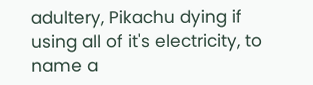adultery, Pikachu dying if using all of it's electricity, to name a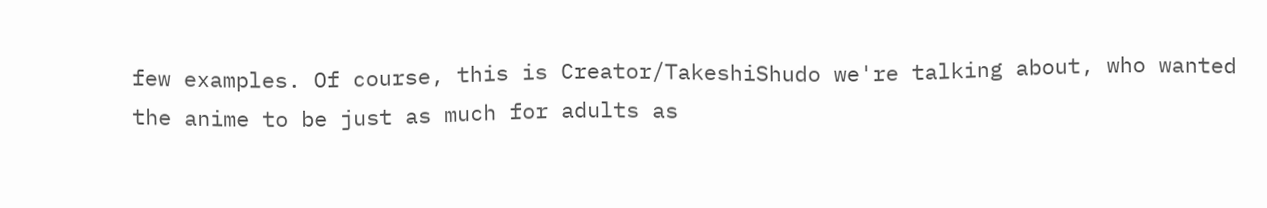few examples. Of course, this is Creator/TakeshiShudo we're talking about, who wanted the anime to be just as much for adults as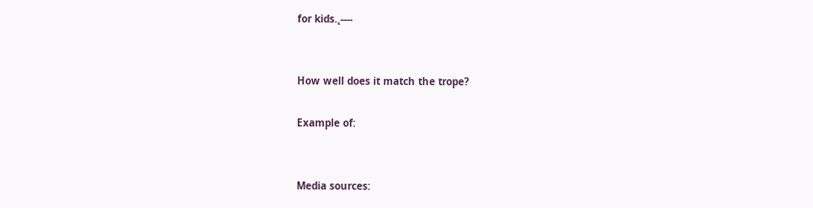for kids.˛----


How well does it match the trope?

Example of:


Media sources: